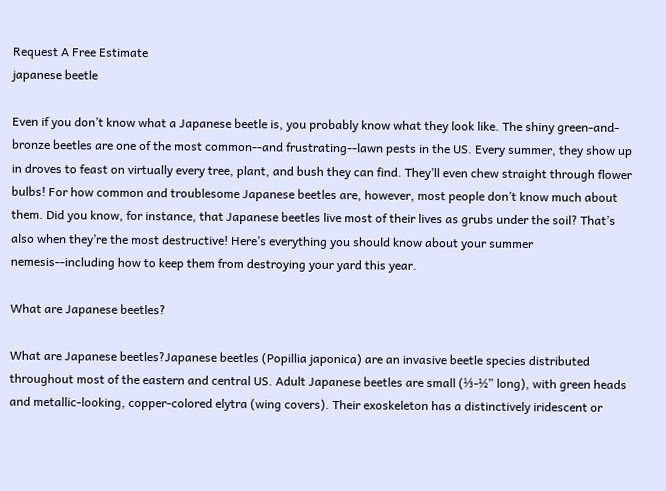Request A Free Estimate
japanese beetle

Even if you don’t know what a Japanese beetle is, you probably know what they look like. The shiny green-and-bronze beetles are one of the most common--and frustrating--lawn pests in the US. Every summer, they show up in droves to feast on virtually every tree, plant, and bush they can find. They’ll even chew straight through flower bulbs! For how common and troublesome Japanese beetles are, however, most people don’t know much about them. Did you know, for instance, that Japanese beetles live most of their lives as grubs under the soil? That’s also when they’re the most destructive! Here’s everything you should know about your summer nemesis--including how to keep them from destroying your yard this year.

What are Japanese beetles?

What are Japanese beetles?Japanese beetles (Popillia japonica) are an invasive beetle species distributed throughout most of the eastern and central US. Adult Japanese beetles are small (⅓-½” long), with green heads and metallic-looking, copper-colored elytra (wing covers). Their exoskeleton has a distinctively iridescent or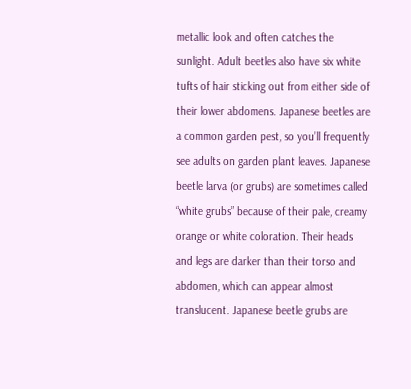metallic look and often catches the sunlight. Adult beetles also have six white tufts of hair sticking out from either side of their lower abdomens. Japanese beetles are a common garden pest, so you’ll frequently see adults on garden plant leaves. Japanese beetle larva (or grubs) are sometimes called “white grubs” because of their pale, creamy orange or white coloration. Their heads and legs are darker than their torso and abdomen, which can appear almost translucent. Japanese beetle grubs are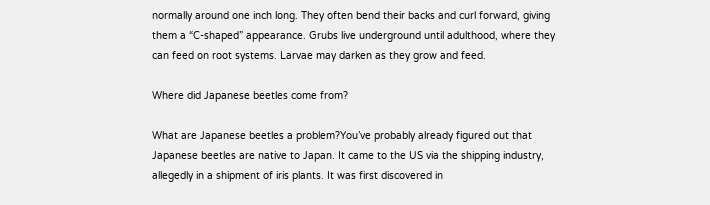normally around one inch long. They often bend their backs and curl forward, giving them a “C-shaped” appearance. Grubs live underground until adulthood, where they can feed on root systems. Larvae may darken as they grow and feed.

Where did Japanese beetles come from?

What are Japanese beetles a problem?You’ve probably already figured out that Japanese beetles are native to Japan. It came to the US via the shipping industry, allegedly in a shipment of iris plants. It was first discovered in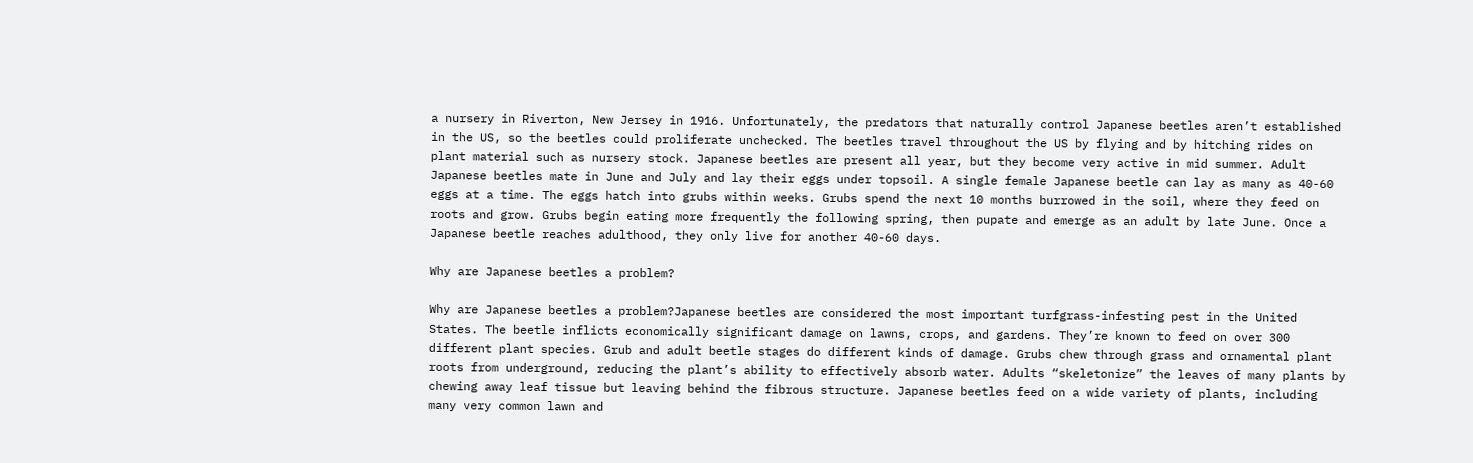a nursery in Riverton, New Jersey in 1916. Unfortunately, the predators that naturally control Japanese beetles aren’t established in the US, so the beetles could proliferate unchecked. The beetles travel throughout the US by flying and by hitching rides on plant material such as nursery stock. Japanese beetles are present all year, but they become very active in mid summer. Adult Japanese beetles mate in June and July and lay their eggs under topsoil. A single female Japanese beetle can lay as many as 40-60 eggs at a time. The eggs hatch into grubs within weeks. Grubs spend the next 10 months burrowed in the soil, where they feed on roots and grow. Grubs begin eating more frequently the following spring, then pupate and emerge as an adult by late June. Once a Japanese beetle reaches adulthood, they only live for another 40-60 days.

Why are Japanese beetles a problem?

Why are Japanese beetles a problem?Japanese beetles are considered the most important turfgrass-infesting pest in the United States. The beetle inflicts economically significant damage on lawns, crops, and gardens. They’re known to feed on over 300 different plant species. Grub and adult beetle stages do different kinds of damage. Grubs chew through grass and ornamental plant roots from underground, reducing the plant’s ability to effectively absorb water. Adults “skeletonize” the leaves of many plants by chewing away leaf tissue but leaving behind the fibrous structure. Japanese beetles feed on a wide variety of plants, including many very common lawn and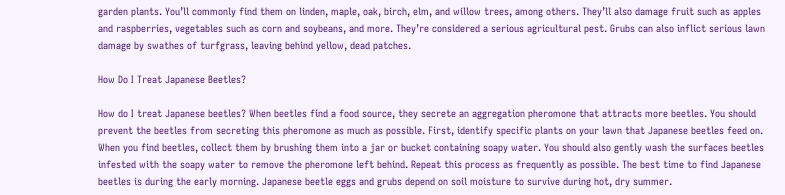garden plants. You’ll commonly find them on linden, maple, oak, birch, elm, and willow trees, among others. They’ll also damage fruit such as apples and raspberries, vegetables such as corn and soybeans, and more. They’re considered a serious agricultural pest. Grubs can also inflict serious lawn damage by swathes of turfgrass, leaving behind yellow, dead patches.

How Do I Treat Japanese Beetles?

How do I treat Japanese beetles? When beetles find a food source, they secrete an aggregation pheromone that attracts more beetles. You should prevent the beetles from secreting this pheromone as much as possible. First, identify specific plants on your lawn that Japanese beetles feed on. When you find beetles, collect them by brushing them into a jar or bucket containing soapy water. You should also gently wash the surfaces beetles infested with the soapy water to remove the pheromone left behind. Repeat this process as frequently as possible. The best time to find Japanese beetles is during the early morning. Japanese beetle eggs and grubs depend on soil moisture to survive during hot, dry summer.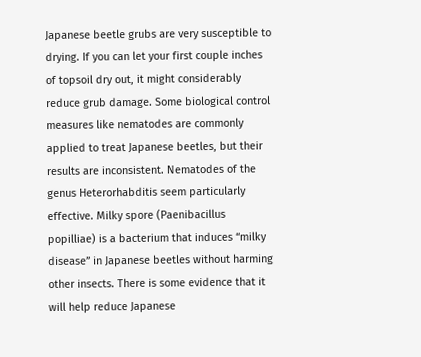Japanese beetle grubs are very susceptible to drying. If you can let your first couple inches of topsoil dry out, it might considerably reduce grub damage. Some biological control measures like nematodes are commonly applied to treat Japanese beetles, but their results are inconsistent. Nematodes of the genus Heterorhabditis seem particularly effective. Milky spore (Paenibacillus popilliae) is a bacterium that induces “milky disease” in Japanese beetles without harming other insects. There is some evidence that it will help reduce Japanese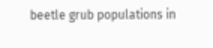beetle grub populations in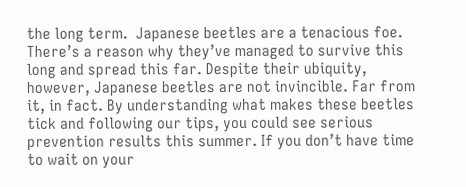the long term.  Japanese beetles are a tenacious foe. There’s a reason why they’ve managed to survive this long and spread this far. Despite their ubiquity, however, Japanese beetles are not invincible. Far from it, in fact. By understanding what makes these beetles tick and following our tips, you could see serious prevention results this summer. If you don’t have time to wait on your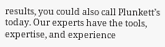results, you could also call Plunkett’s today. Our experts have the tools, expertise, and experience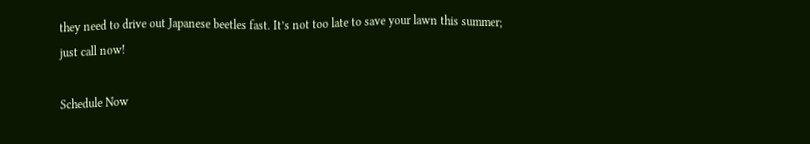they need to drive out Japanese beetles fast. It’s not too late to save your lawn this summer; just call now!

Schedule Now